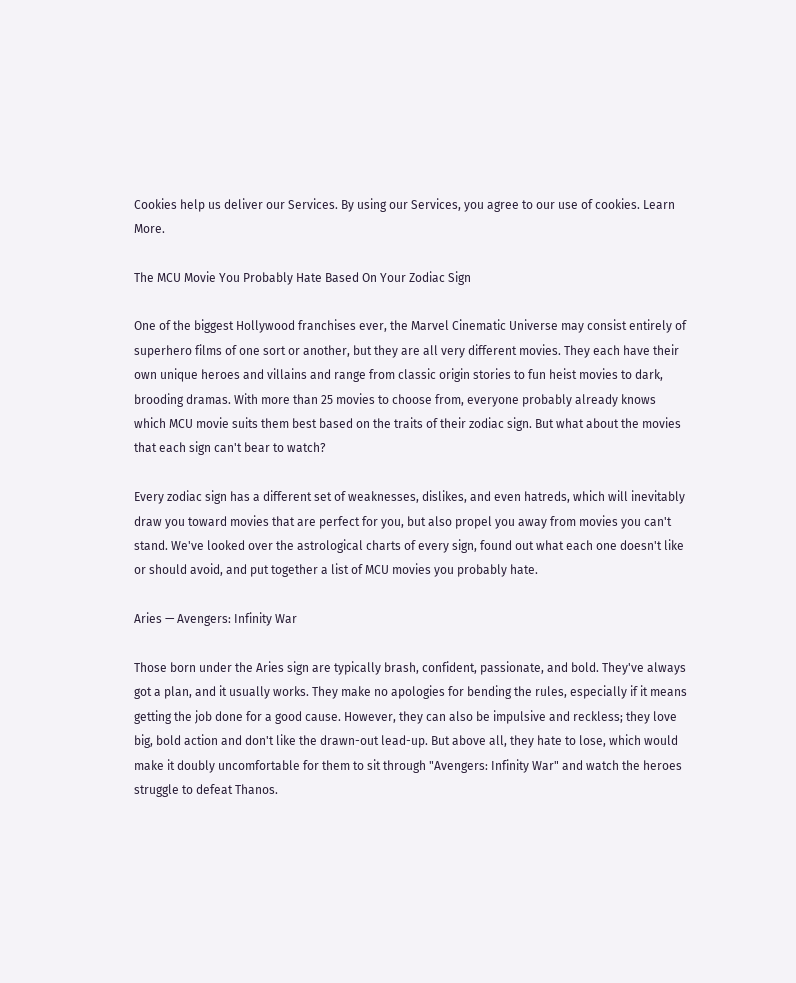Cookies help us deliver our Services. By using our Services, you agree to our use of cookies. Learn More.

The MCU Movie You Probably Hate Based On Your Zodiac Sign

One of the biggest Hollywood franchises ever, the Marvel Cinematic Universe may consist entirely of superhero films of one sort or another, but they are all very different movies. They each have their own unique heroes and villains and range from classic origin stories to fun heist movies to dark, brooding dramas. With more than 25 movies to choose from, everyone probably already knows which MCU movie suits them best based on the traits of their zodiac sign. But what about the movies that each sign can't bear to watch?

Every zodiac sign has a different set of weaknesses, dislikes, and even hatreds, which will inevitably draw you toward movies that are perfect for you, but also propel you away from movies you can't stand. We've looked over the astrological charts of every sign, found out what each one doesn't like or should avoid, and put together a list of MCU movies you probably hate.

Aries — Avengers: Infinity War

Those born under the Aries sign are typically brash, confident, passionate, and bold. They've always got a plan, and it usually works. They make no apologies for bending the rules, especially if it means getting the job done for a good cause. However, they can also be impulsive and reckless; they love big, bold action and don't like the drawn-out lead-up. But above all, they hate to lose, which would make it doubly uncomfortable for them to sit through "Avengers: Infinity War" and watch the heroes struggle to defeat Thanos.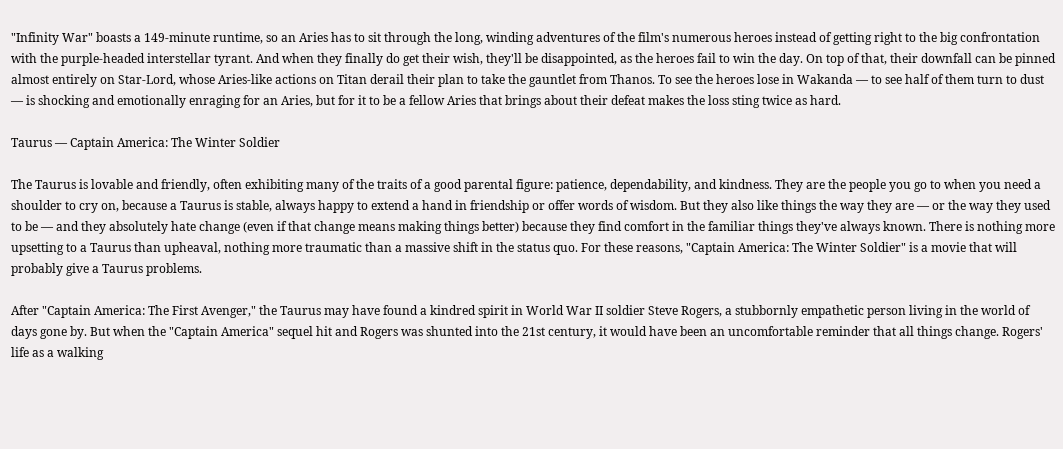"Infinity War" boasts a 149-minute runtime, so an Aries has to sit through the long, winding adventures of the film's numerous heroes instead of getting right to the big confrontation with the purple-headed interstellar tyrant. And when they finally do get their wish, they'll be disappointed, as the heroes fail to win the day. On top of that, their downfall can be pinned almost entirely on Star-Lord, whose Aries-like actions on Titan derail their plan to take the gauntlet from Thanos. To see the heroes lose in Wakanda — to see half of them turn to dust — is shocking and emotionally enraging for an Aries, but for it to be a fellow Aries that brings about their defeat makes the loss sting twice as hard.

Taurus — Captain America: The Winter Soldier

The Taurus is lovable and friendly, often exhibiting many of the traits of a good parental figure: patience, dependability, and kindness. They are the people you go to when you need a shoulder to cry on, because a Taurus is stable, always happy to extend a hand in friendship or offer words of wisdom. But they also like things the way they are — or the way they used to be — and they absolutely hate change (even if that change means making things better) because they find comfort in the familiar things they've always known. There is nothing more upsetting to a Taurus than upheaval, nothing more traumatic than a massive shift in the status quo. For these reasons, "Captain America: The Winter Soldier" is a movie that will probably give a Taurus problems.

After "Captain America: The First Avenger," the Taurus may have found a kindred spirit in World War II soldier Steve Rogers, a stubbornly empathetic person living in the world of days gone by. But when the "Captain America" sequel hit and Rogers was shunted into the 21st century, it would have been an uncomfortable reminder that all things change. Rogers' life as a walking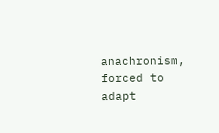anachronism, forced to adapt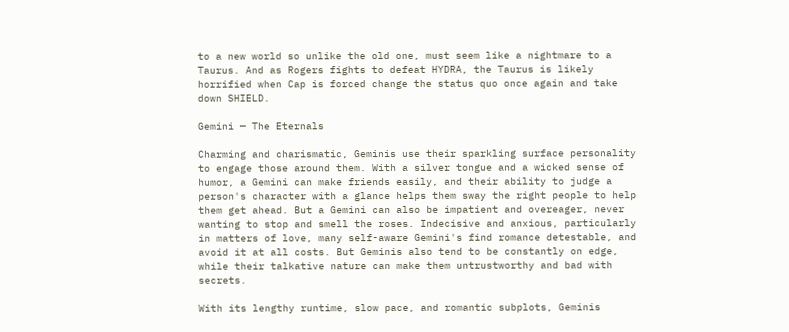to a new world so unlike the old one, must seem like a nightmare to a Taurus. And as Rogers fights to defeat HYDRA, the Taurus is likely horrified when Cap is forced change the status quo once again and take down SHIELD.

Gemini — The Eternals

Charming and charismatic, Geminis use their sparkling surface personality to engage those around them. With a silver tongue and a wicked sense of humor, a Gemini can make friends easily, and their ability to judge a person's character with a glance helps them sway the right people to help them get ahead. But a Gemini can also be impatient and overeager, never wanting to stop and smell the roses. Indecisive and anxious, particularly in matters of love, many self-aware Gemini's find romance detestable, and avoid it at all costs. But Geminis also tend to be constantly on edge, while their talkative nature can make them untrustworthy and bad with secrets.

With its lengthy runtime, slow pace, and romantic subplots, Geminis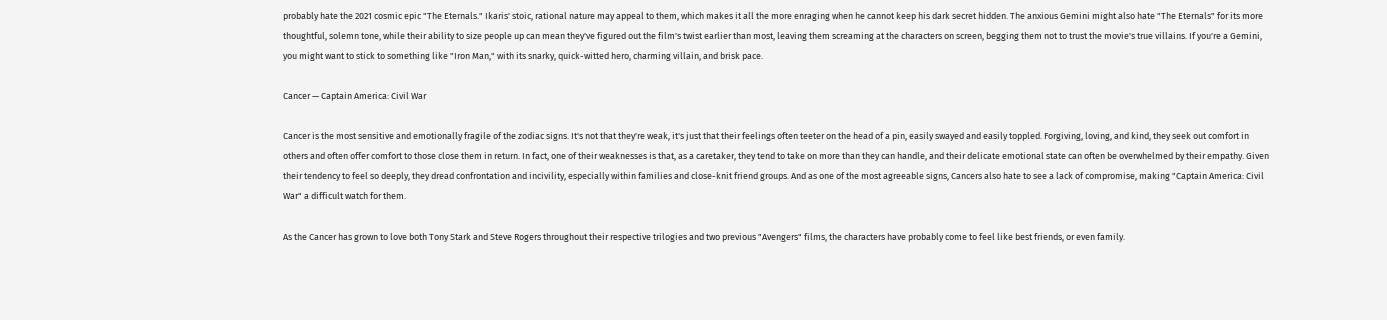probably hate the 2021 cosmic epic "The Eternals." Ikaris' stoic, rational nature may appeal to them, which makes it all the more enraging when he cannot keep his dark secret hidden. The anxious Gemini might also hate "The Eternals" for its more thoughtful, solemn tone, while their ability to size people up can mean they've figured out the film's twist earlier than most, leaving them screaming at the characters on screen, begging them not to trust the movie's true villains. If you're a Gemini, you might want to stick to something like "Iron Man," with its snarky, quick-witted hero, charming villain, and brisk pace.

Cancer — Captain America: Civil War

Cancer is the most sensitive and emotionally fragile of the zodiac signs. It's not that they're weak, it's just that their feelings often teeter on the head of a pin, easily swayed and easily toppled. Forgiving, loving, and kind, they seek out comfort in others and often offer comfort to those close them in return. In fact, one of their weaknesses is that, as a caretaker, they tend to take on more than they can handle, and their delicate emotional state can often be overwhelmed by their empathy. Given their tendency to feel so deeply, they dread confrontation and incivility, especially within families and close-knit friend groups. And as one of the most agreeable signs, Cancers also hate to see a lack of compromise, making "Captain America: Civil War" a difficult watch for them.

As the Cancer has grown to love both Tony Stark and Steve Rogers throughout their respective trilogies and two previous "Avengers" films, the characters have probably come to feel like best friends, or even family.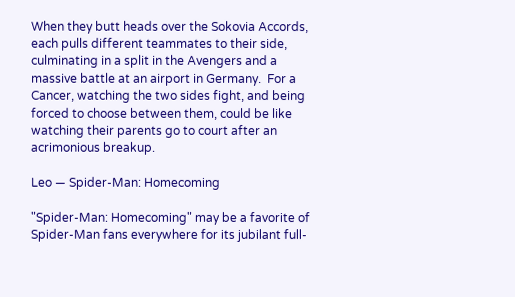When they butt heads over the Sokovia Accords, each pulls different teammates to their side, culminating in a split in the Avengers and a massive battle at an airport in Germany.  For a Cancer, watching the two sides fight, and being forced to choose between them, could be like watching their parents go to court after an acrimonious breakup.

Leo — Spider-Man: Homecoming

"Spider-Man: Homecoming" may be a favorite of Spider-Man fans everywhere for its jubilant full-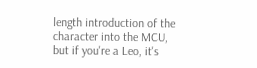length introduction of the character into the MCU, but if you're a Leo, it's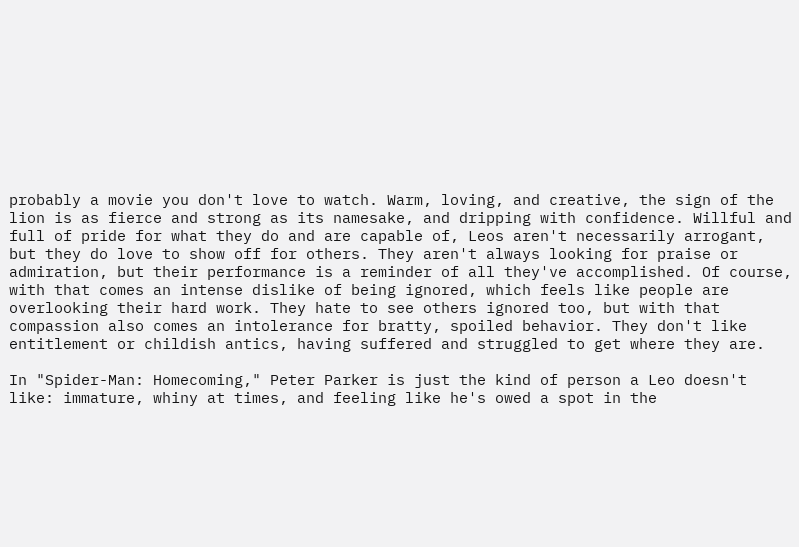probably a movie you don't love to watch. Warm, loving, and creative, the sign of the lion is as fierce and strong as its namesake, and dripping with confidence. Willful and full of pride for what they do and are capable of, Leos aren't necessarily arrogant, but they do love to show off for others. They aren't always looking for praise or admiration, but their performance is a reminder of all they've accomplished. Of course, with that comes an intense dislike of being ignored, which feels like people are overlooking their hard work. They hate to see others ignored too, but with that compassion also comes an intolerance for bratty, spoiled behavior. They don't like entitlement or childish antics, having suffered and struggled to get where they are.

In "Spider-Man: Homecoming," Peter Parker is just the kind of person a Leo doesn't like: immature, whiny at times, and feeling like he's owed a spot in the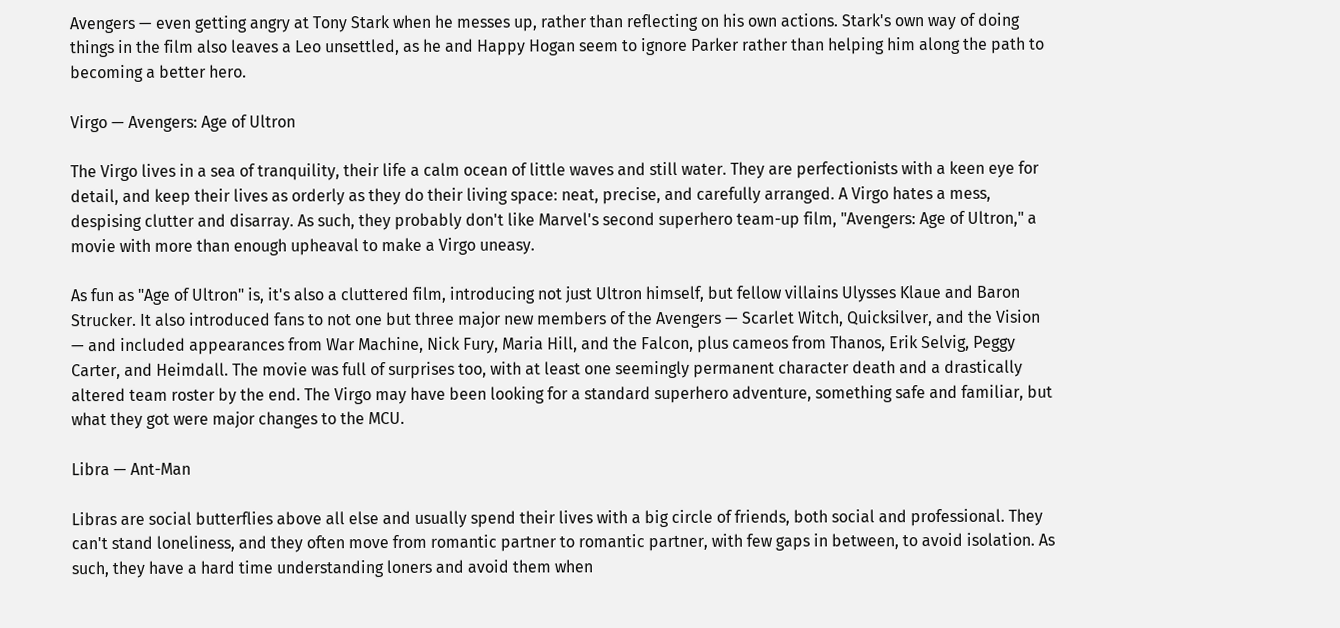Avengers — even getting angry at Tony Stark when he messes up, rather than reflecting on his own actions. Stark's own way of doing things in the film also leaves a Leo unsettled, as he and Happy Hogan seem to ignore Parker rather than helping him along the path to becoming a better hero.

Virgo — Avengers: Age of Ultron

The Virgo lives in a sea of tranquility, their life a calm ocean of little waves and still water. They are perfectionists with a keen eye for detail, and keep their lives as orderly as they do their living space: neat, precise, and carefully arranged. A Virgo hates a mess, despising clutter and disarray. As such, they probably don't like Marvel's second superhero team-up film, "Avengers: Age of Ultron," a movie with more than enough upheaval to make a Virgo uneasy.

As fun as "Age of Ultron" is, it's also a cluttered film, introducing not just Ultron himself, but fellow villains Ulysses Klaue and Baron Strucker. It also introduced fans to not one but three major new members of the Avengers — Scarlet Witch, Quicksilver, and the Vision — and included appearances from War Machine, Nick Fury, Maria Hill, and the Falcon, plus cameos from Thanos, Erik Selvig, Peggy Carter, and Heimdall. The movie was full of surprises too, with at least one seemingly permanent character death and a drastically altered team roster by the end. The Virgo may have been looking for a standard superhero adventure, something safe and familiar, but what they got were major changes to the MCU.

Libra — Ant-Man

Libras are social butterflies above all else and usually spend their lives with a big circle of friends, both social and professional. They can't stand loneliness, and they often move from romantic partner to romantic partner, with few gaps in between, to avoid isolation. As such, they have a hard time understanding loners and avoid them when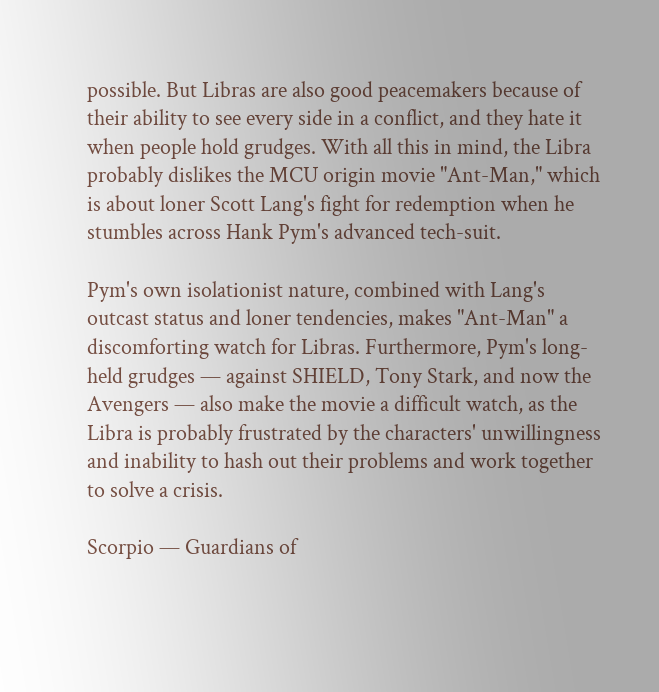possible. But Libras are also good peacemakers because of their ability to see every side in a conflict, and they hate it when people hold grudges. With all this in mind, the Libra probably dislikes the MCU origin movie "Ant-Man," which is about loner Scott Lang's fight for redemption when he stumbles across Hank Pym's advanced tech-suit.

Pym's own isolationist nature, combined with Lang's outcast status and loner tendencies, makes "Ant-Man" a discomforting watch for Libras. Furthermore, Pym's long-held grudges — against SHIELD, Tony Stark, and now the Avengers — also make the movie a difficult watch, as the Libra is probably frustrated by the characters' unwillingness and inability to hash out their problems and work together to solve a crisis.

Scorpio — Guardians of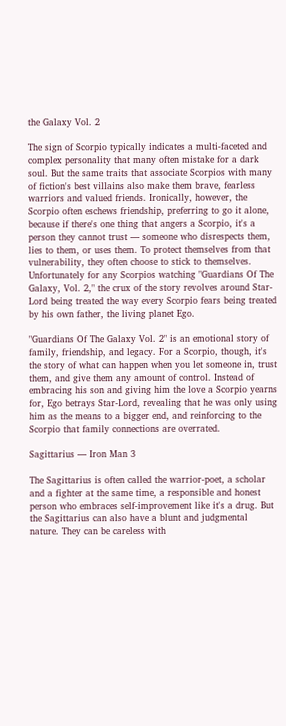the Galaxy Vol. 2

The sign of Scorpio typically indicates a multi-faceted and complex personality that many often mistake for a dark soul. But the same traits that associate Scorpios with many of fiction's best villains also make them brave, fearless warriors and valued friends. Ironically, however, the Scorpio often eschews friendship, preferring to go it alone, because if there's one thing that angers a Scorpio, it's a person they cannot trust — someone who disrespects them, lies to them, or uses them. To protect themselves from that vulnerability, they often choose to stick to themselves. Unfortunately for any Scorpios watching "Guardians Of The Galaxy, Vol. 2," the crux of the story revolves around Star-Lord being treated the way every Scorpio fears being treated by his own father, the living planet Ego.

"Guardians Of The Galaxy Vol. 2" is an emotional story of family, friendship, and legacy. For a Scorpio, though, it's the story of what can happen when you let someone in, trust them, and give them any amount of control. Instead of embracing his son and giving him the love a Scorpio yearns for, Ego betrays Star-Lord, revealing that he was only using him as the means to a bigger end, and reinforcing to the Scorpio that family connections are overrated.

Sagittarius — Iron Man 3

The Sagittarius is often called the warrior-poet, a scholar and a fighter at the same time, a responsible and honest person who embraces self-improvement like it's a drug. But the Sagittarius can also have a blunt and judgmental nature. They can be careless with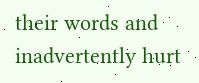their words and inadvertently hurt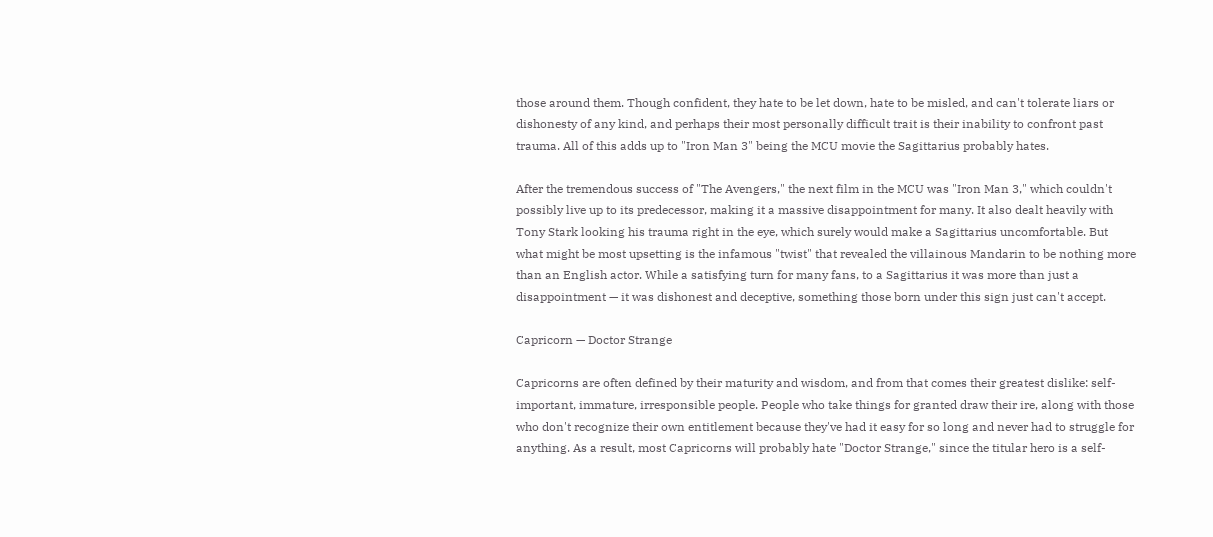those around them. Though confident, they hate to be let down, hate to be misled, and can't tolerate liars or dishonesty of any kind, and perhaps their most personally difficult trait is their inability to confront past trauma. All of this adds up to "Iron Man 3" being the MCU movie the Sagittarius probably hates.

After the tremendous success of "The Avengers," the next film in the MCU was "Iron Man 3," which couldn't possibly live up to its predecessor, making it a massive disappointment for many. It also dealt heavily with Tony Stark looking his trauma right in the eye, which surely would make a Sagittarius uncomfortable. But what might be most upsetting is the infamous "twist" that revealed the villainous Mandarin to be nothing more than an English actor. While a satisfying turn for many fans, to a Sagittarius it was more than just a disappointment — it was dishonest and deceptive, something those born under this sign just can't accept.

Capricorn — Doctor Strange

Capricorns are often defined by their maturity and wisdom, and from that comes their greatest dislike: self-important, immature, irresponsible people. People who take things for granted draw their ire, along with those who don't recognize their own entitlement because they've had it easy for so long and never had to struggle for anything. As a result, most Capricorns will probably hate "Doctor Strange," since the titular hero is a self-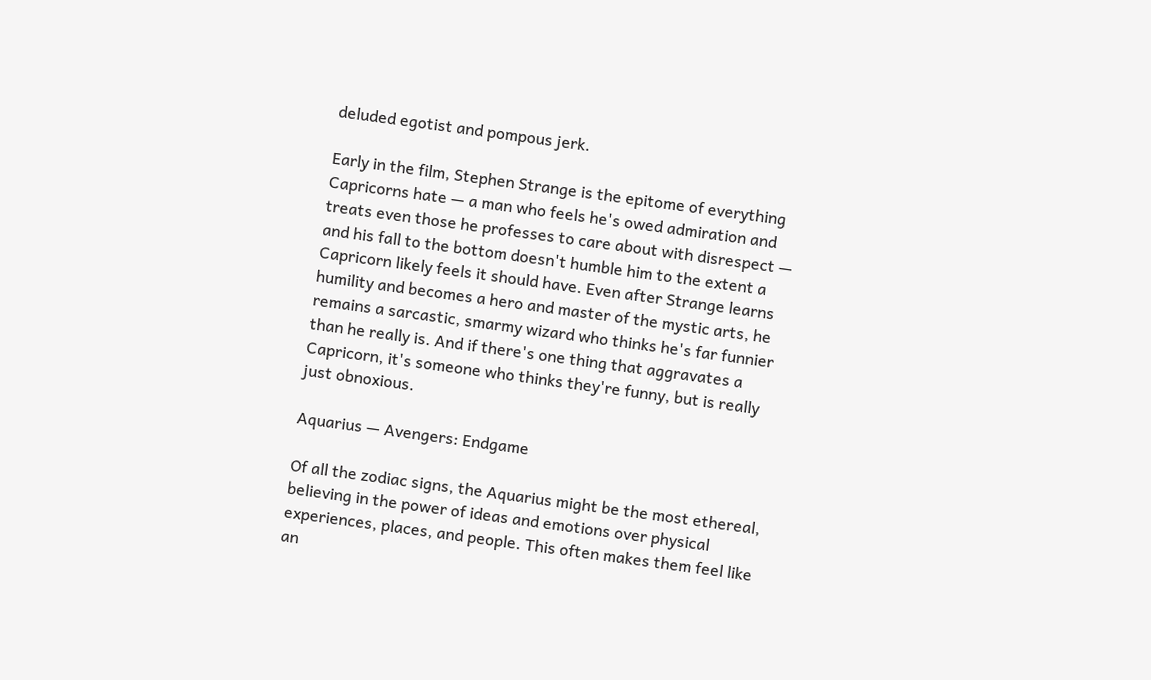deluded egotist and pompous jerk.

Early in the film, Stephen Strange is the epitome of everything Capricorns hate — a man who feels he's owed admiration and treats even those he professes to care about with disrespect — and his fall to the bottom doesn't humble him to the extent a Capricorn likely feels it should have. Even after Strange learns humility and becomes a hero and master of the mystic arts, he remains a sarcastic, smarmy wizard who thinks he's far funnier than he really is. And if there's one thing that aggravates a Capricorn, it's someone who thinks they're funny, but is really just obnoxious.

Aquarius — Avengers: Endgame

Of all the zodiac signs, the Aquarius might be the most ethereal, believing in the power of ideas and emotions over physical experiences, places, and people. This often makes them feel like an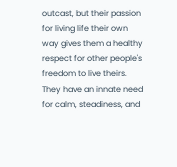outcast, but their passion for living life their own way gives them a healthy respect for other people's freedom to live theirs. They have an innate need for calm, steadiness, and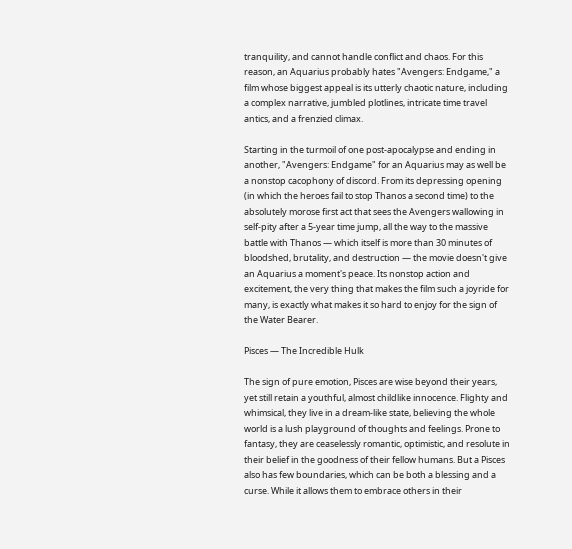tranquility, and cannot handle conflict and chaos. For this reason, an Aquarius probably hates "Avengers: Endgame," a film whose biggest appeal is its utterly chaotic nature, including a complex narrative, jumbled plotlines, intricate time travel antics, and a frenzied climax.

Starting in the turmoil of one post-apocalypse and ending in another, "Avengers: Endgame" for an Aquarius may as well be a nonstop cacophony of discord. From its depressing opening (in which the heroes fail to stop Thanos a second time) to the absolutely morose first act that sees the Avengers wallowing in self-pity after a 5-year time jump, all the way to the massive battle with Thanos — which itself is more than 30 minutes of bloodshed, brutality, and destruction — the movie doesn't give an Aquarius a moment's peace. Its nonstop action and excitement, the very thing that makes the film such a joyride for many, is exactly what makes it so hard to enjoy for the sign of the Water Bearer.

Pisces — The Incredible Hulk

The sign of pure emotion, Pisces are wise beyond their years, yet still retain a youthful, almost childlike innocence. Flighty and whimsical, they live in a dream-like state, believing the whole world is a lush playground of thoughts and feelings. Prone to fantasy, they are ceaselessly romantic, optimistic, and resolute in their belief in the goodness of their fellow humans. But a Pisces also has few boundaries, which can be both a blessing and a curse. While it allows them to embrace others in their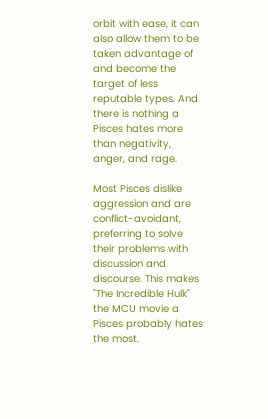orbit with ease, it can also allow them to be taken advantage of and become the target of less reputable types. And there is nothing a Pisces hates more than negativity, anger, and rage.

Most Pisces dislike aggression and are conflict-avoidant, preferring to solve their problems with discussion and discourse. This makes "The Incredible Hulk" the MCU movie a Pisces probably hates the most.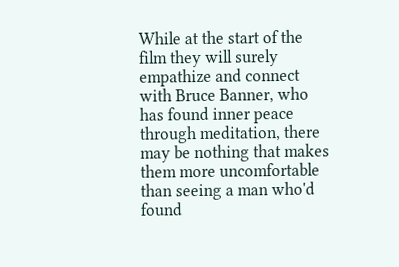While at the start of the film they will surely empathize and connect with Bruce Banner, who has found inner peace through meditation, there may be nothing that makes them more uncomfortable than seeing a man who'd found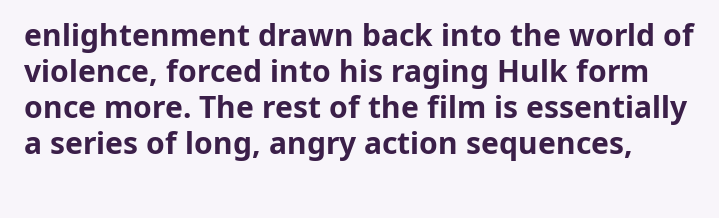enlightenment drawn back into the world of violence, forced into his raging Hulk form once more. The rest of the film is essentially a series of long, angry action sequences,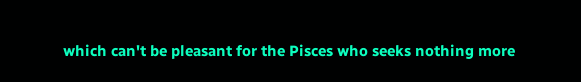which can't be pleasant for the Pisces who seeks nothing more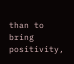than to bring positivity,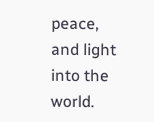peace, and light into the world.